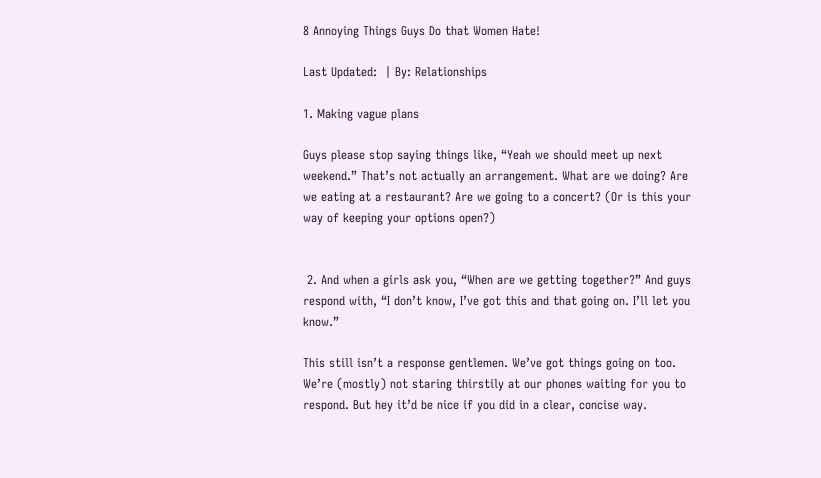8 Annoying Things Guys Do that Women Hate!

Last Updated:  | By: Relationships

1. Making vague plans

Guys please stop saying things like, “Yeah we should meet up next weekend.” That’s not actually an arrangement. What are we doing? Are we eating at a restaurant? Are we going to a concert? (Or is this your way of keeping your options open?)


 2. And when a girls ask you, “When are we getting together?” And guys respond with, “I don’t know, I’ve got this and that going on. I’ll let you know.”

This still isn’t a response gentlemen. We’ve got things going on too. We’re (mostly) not staring thirstily at our phones waiting for you to respond. But hey it’d be nice if you did in a clear, concise way.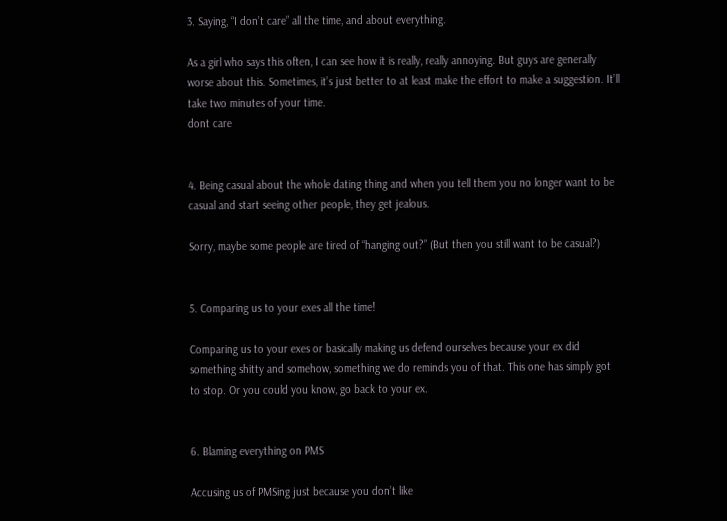3. Saying, “I don’t care” all the time, and about everything.

As a girl who says this often, I can see how it is really, really annoying. But guys are generally worse about this. Sometimes, it’s just better to at least make the effort to make a suggestion. It’ll take two minutes of your time.
dont care


4. Being casual about the whole dating thing and when you tell them you no longer want to be casual and start seeing other people, they get jealous.

Sorry, maybe some people are tired of “hanging out?” (But then you still want to be casual?)


5. Comparing us to your exes all the time!

Comparing us to your exes or basically making us defend ourselves because your ex did something shitty and somehow, something we do reminds you of that. This one has simply got to stop. Or you could you know, go back to your ex.


6. Blaming everything on PMS

Accusing us of PMSing just because you don’t like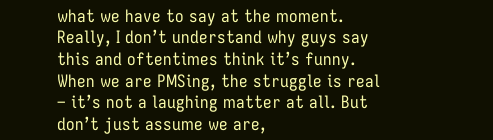what we have to say at the moment. Really, I don’t understand why guys say this and oftentimes think it’s funny. When we are PMSing, the struggle is real – it’s not a laughing matter at all. But don’t just assume we are,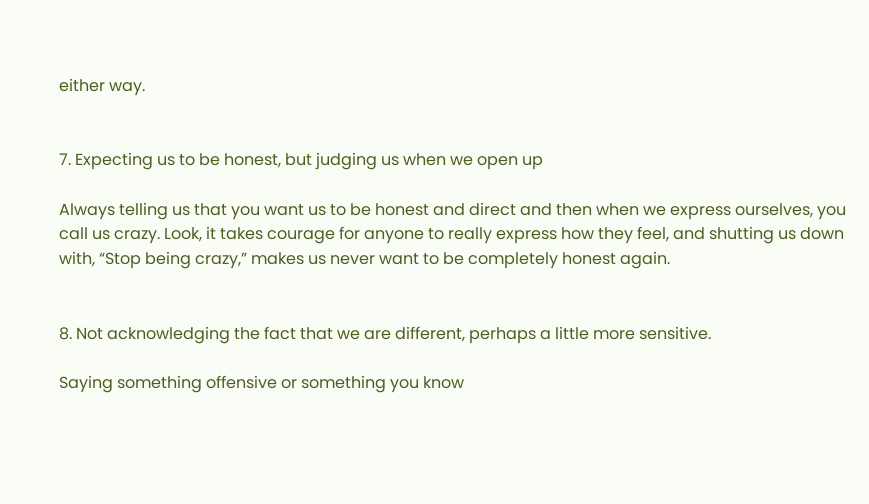either way.


7. Expecting us to be honest, but judging us when we open up

Always telling us that you want us to be honest and direct and then when we express ourselves, you call us crazy. Look, it takes courage for anyone to really express how they feel, and shutting us down with, “Stop being crazy,” makes us never want to be completely honest again.


8. Not acknowledging the fact that we are different, perhaps a little more sensitive.

Saying something offensive or something you know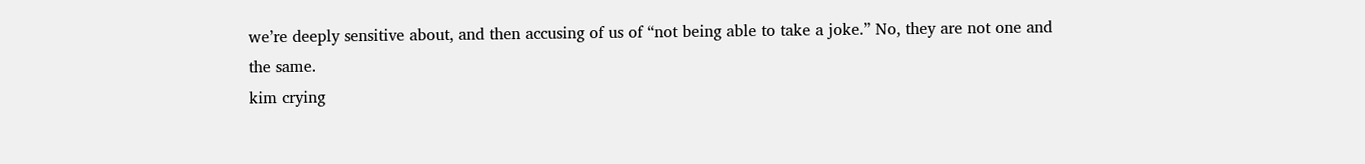we’re deeply sensitive about, and then accusing of us of “not being able to take a joke.” No, they are not one and the same.
kim crying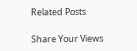Related Posts

Share Your Views